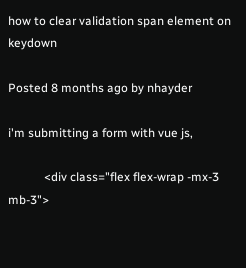how to clear validation span element on keydown

Posted 8 months ago by nhayder

i'm submitting a form with vue js,

            <div class="flex flex-wrap -mx-3 mb-3">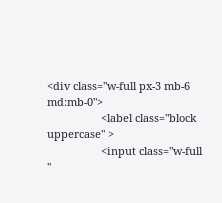<div class="w-full px-3 mb-6 md:mb-0">
                  <label class="block uppercase" >
                  <input class="w-full "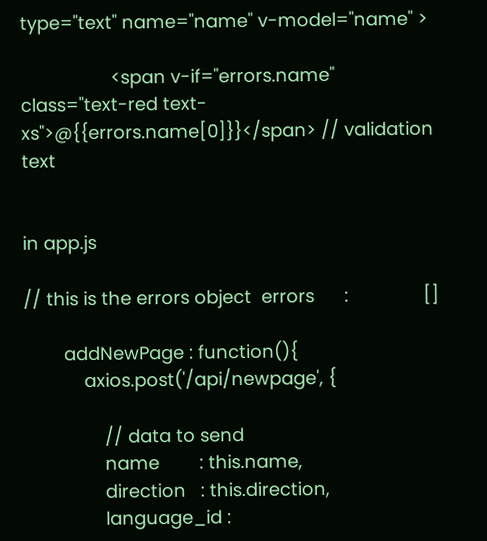type="text" name="name" v-model="name" >

                  <span v-if="errors.name" class="text-red text-xs">@{{errors.name[0]}}</span> // validation text


in app.js

// this is the errors object  errors      :               []

        addNewPage : function(){
            axios.post('/api/newpage', {

                // data to send
                name        : this.name,
                direction   : this.direction,
                language_id :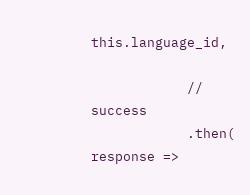this.language_id,

            // success
            .then( response =>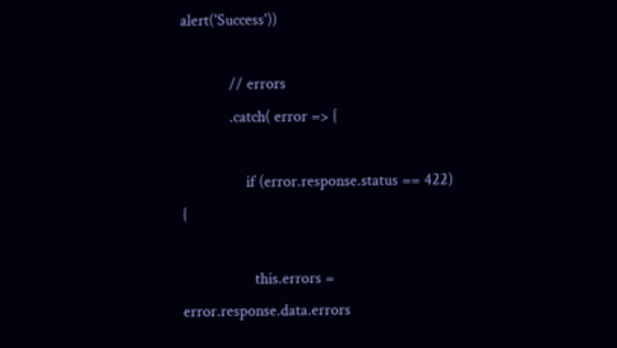alert('Success'))

            // errors
            .catch( error => {

                if (error.response.status == 422) {

                  this.errors = error.response.data.errors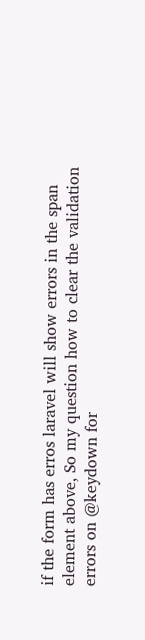if the form has erros laravel will show errors in the span element above, So my question how to clear the validation errors on @keydown for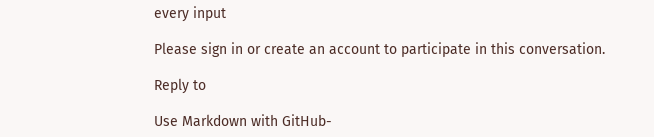every input

Please sign in or create an account to participate in this conversation.

Reply to

Use Markdown with GitHub-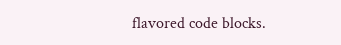flavored code blocks.